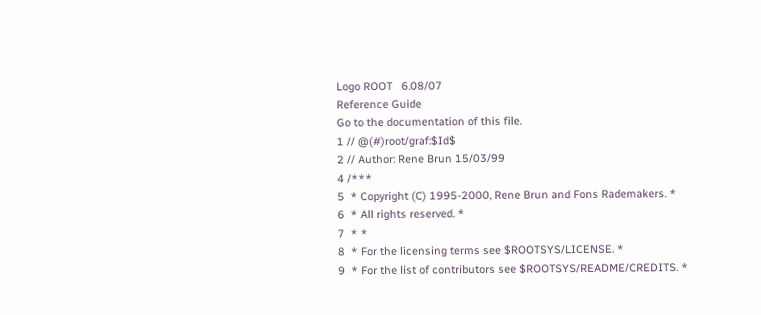Logo ROOT   6.08/07
Reference Guide
Go to the documentation of this file.
1 // @(#)root/graf:$Id$
2 // Author: Rene Brun 15/03/99
4 /***
5  * Copyright (C) 1995-2000, Rene Brun and Fons Rademakers. *
6  * All rights reserved. *
7  * *
8  * For the licensing terms see $ROOTSYS/LICENSE. *
9  * For the list of contributors see $ROOTSYS/README/CREDITS. *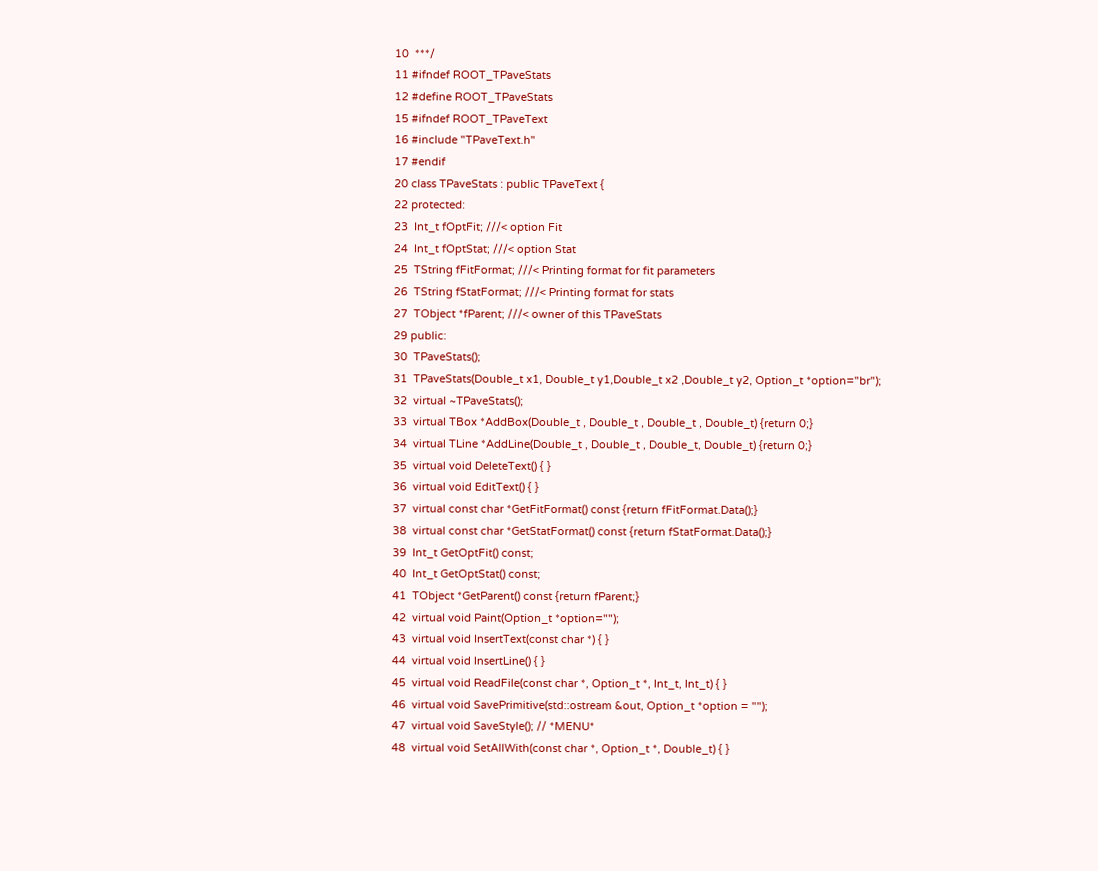10  ***/
11 #ifndef ROOT_TPaveStats
12 #define ROOT_TPaveStats
15 #ifndef ROOT_TPaveText
16 #include "TPaveText.h"
17 #endif
20 class TPaveStats : public TPaveText {
22 protected:
23  Int_t fOptFit; ///< option Fit
24  Int_t fOptStat; ///< option Stat
25  TString fFitFormat; ///< Printing format for fit parameters
26  TString fStatFormat; ///< Printing format for stats
27  TObject *fParent; ///< owner of this TPaveStats
29 public:
30  TPaveStats();
31  TPaveStats(Double_t x1, Double_t y1,Double_t x2 ,Double_t y2, Option_t *option="br");
32  virtual ~TPaveStats();
33  virtual TBox *AddBox(Double_t , Double_t , Double_t , Double_t) {return 0;}
34  virtual TLine *AddLine(Double_t , Double_t , Double_t, Double_t) {return 0;}
35  virtual void DeleteText() { }
36  virtual void EditText() { }
37  virtual const char *GetFitFormat() const {return fFitFormat.Data();}
38  virtual const char *GetStatFormat() const {return fStatFormat.Data();}
39  Int_t GetOptFit() const;
40  Int_t GetOptStat() const;
41  TObject *GetParent() const {return fParent;}
42  virtual void Paint(Option_t *option="");
43  virtual void InsertText(const char *) { }
44  virtual void InsertLine() { }
45  virtual void ReadFile(const char *, Option_t *, Int_t, Int_t) { }
46  virtual void SavePrimitive(std::ostream &out, Option_t *option = "");
47  virtual void SaveStyle(); // *MENU*
48  virtual void SetAllWith(const char *, Option_t *, Double_t) { }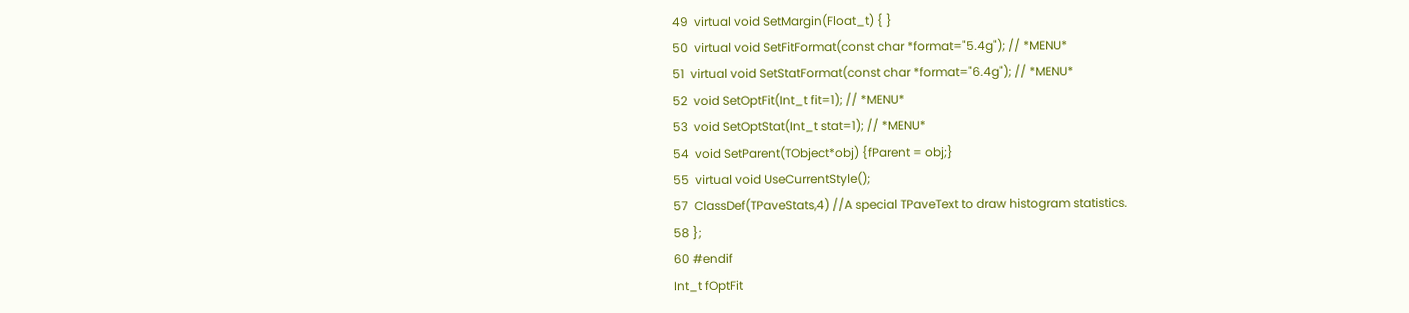49  virtual void SetMargin(Float_t) { }
50  virtual void SetFitFormat(const char *format="5.4g"); // *MENU*
51  virtual void SetStatFormat(const char *format="6.4g"); // *MENU*
52  void SetOptFit(Int_t fit=1); // *MENU*
53  void SetOptStat(Int_t stat=1); // *MENU*
54  void SetParent(TObject*obj) {fParent = obj;}
55  virtual void UseCurrentStyle();
57  ClassDef(TPaveStats,4) //A special TPaveText to draw histogram statistics.
58 };
60 #endif
Int_t fOptFit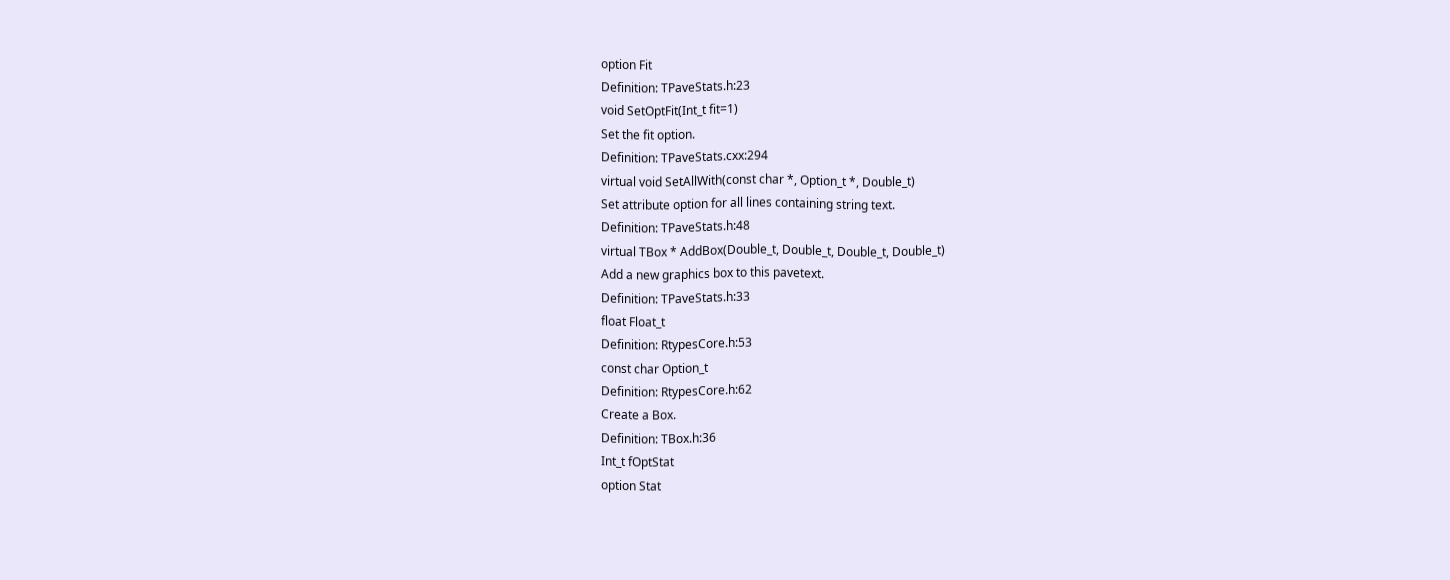option Fit
Definition: TPaveStats.h:23
void SetOptFit(Int_t fit=1)
Set the fit option.
Definition: TPaveStats.cxx:294
virtual void SetAllWith(const char *, Option_t *, Double_t)
Set attribute option for all lines containing string text.
Definition: TPaveStats.h:48
virtual TBox * AddBox(Double_t, Double_t, Double_t, Double_t)
Add a new graphics box to this pavetext.
Definition: TPaveStats.h:33
float Float_t
Definition: RtypesCore.h:53
const char Option_t
Definition: RtypesCore.h:62
Create a Box.
Definition: TBox.h:36
Int_t fOptStat
option Stat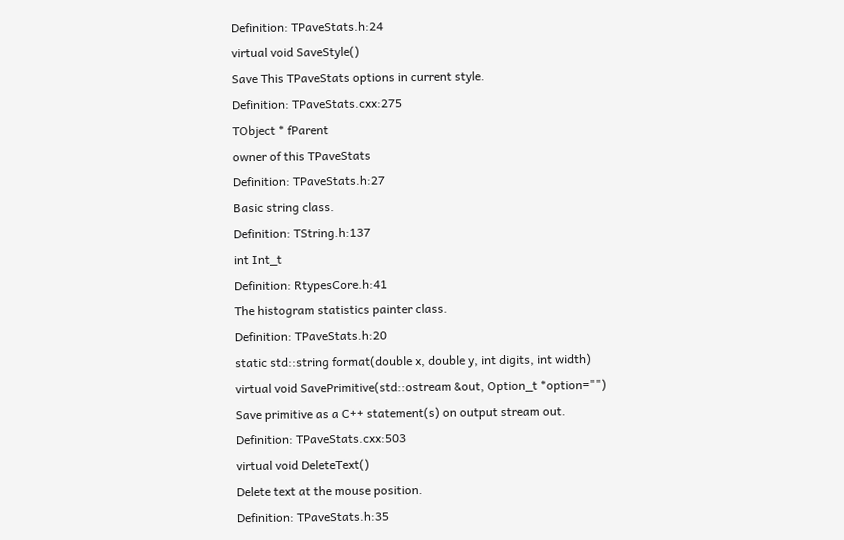Definition: TPaveStats.h:24
virtual void SaveStyle()
Save This TPaveStats options in current style.
Definition: TPaveStats.cxx:275
TObject * fParent
owner of this TPaveStats
Definition: TPaveStats.h:27
Basic string class.
Definition: TString.h:137
int Int_t
Definition: RtypesCore.h:41
The histogram statistics painter class.
Definition: TPaveStats.h:20
static std::string format(double x, double y, int digits, int width)
virtual void SavePrimitive(std::ostream &out, Option_t *option="")
Save primitive as a C++ statement(s) on output stream out.
Definition: TPaveStats.cxx:503
virtual void DeleteText()
Delete text at the mouse position.
Definition: TPaveStats.h:35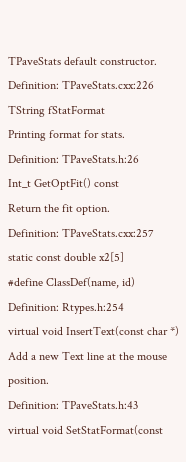TPaveStats default constructor.
Definition: TPaveStats.cxx:226
TString fStatFormat
Printing format for stats.
Definition: TPaveStats.h:26
Int_t GetOptFit() const
Return the fit option.
Definition: TPaveStats.cxx:257
static const double x2[5]
#define ClassDef(name, id)
Definition: Rtypes.h:254
virtual void InsertText(const char *)
Add a new Text line at the mouse position.
Definition: TPaveStats.h:43
virtual void SetStatFormat(const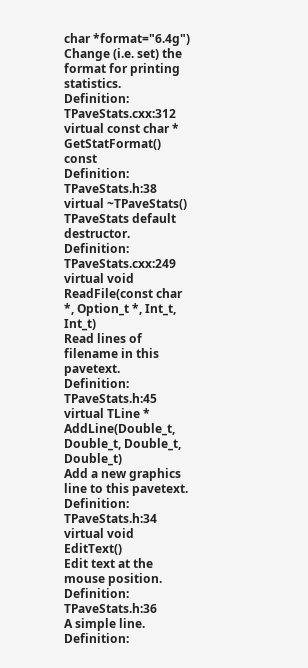char *format="6.4g")
Change (i.e. set) the format for printing statistics.
Definition: TPaveStats.cxx:312
virtual const char * GetStatFormat() const
Definition: TPaveStats.h:38
virtual ~TPaveStats()
TPaveStats default destructor.
Definition: TPaveStats.cxx:249
virtual void ReadFile(const char *, Option_t *, Int_t, Int_t)
Read lines of filename in this pavetext.
Definition: TPaveStats.h:45
virtual TLine * AddLine(Double_t, Double_t, Double_t, Double_t)
Add a new graphics line to this pavetext.
Definition: TPaveStats.h:34
virtual void EditText()
Edit text at the mouse position.
Definition: TPaveStats.h:36
A simple line.
Definition: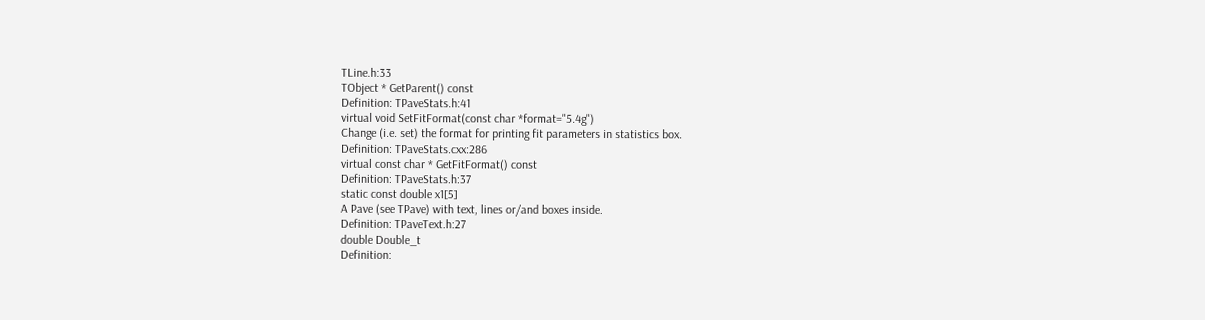TLine.h:33
TObject * GetParent() const
Definition: TPaveStats.h:41
virtual void SetFitFormat(const char *format="5.4g")
Change (i.e. set) the format for printing fit parameters in statistics box.
Definition: TPaveStats.cxx:286
virtual const char * GetFitFormat() const
Definition: TPaveStats.h:37
static const double x1[5]
A Pave (see TPave) with text, lines or/and boxes inside.
Definition: TPaveText.h:27
double Double_t
Definition: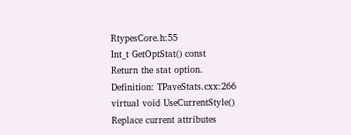RtypesCore.h:55
Int_t GetOptStat() const
Return the stat option.
Definition: TPaveStats.cxx:266
virtual void UseCurrentStyle()
Replace current attributes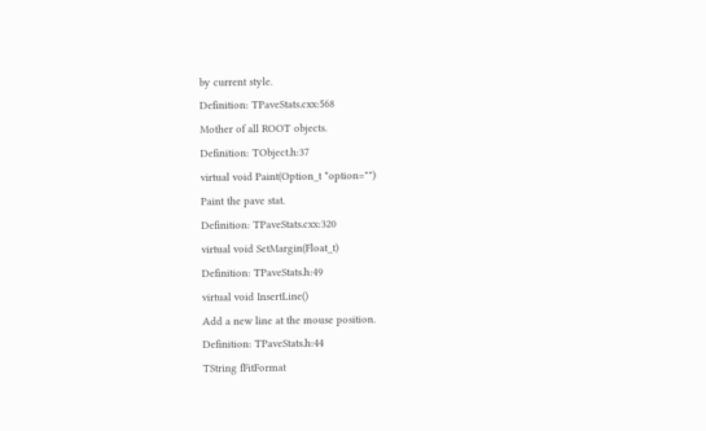by current style.
Definition: TPaveStats.cxx:568
Mother of all ROOT objects.
Definition: TObject.h:37
virtual void Paint(Option_t *option="")
Paint the pave stat.
Definition: TPaveStats.cxx:320
virtual void SetMargin(Float_t)
Definition: TPaveStats.h:49
virtual void InsertLine()
Add a new line at the mouse position.
Definition: TPaveStats.h:44
TString fFitFormat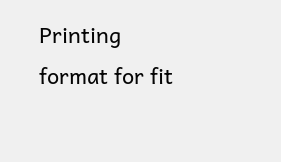Printing format for fit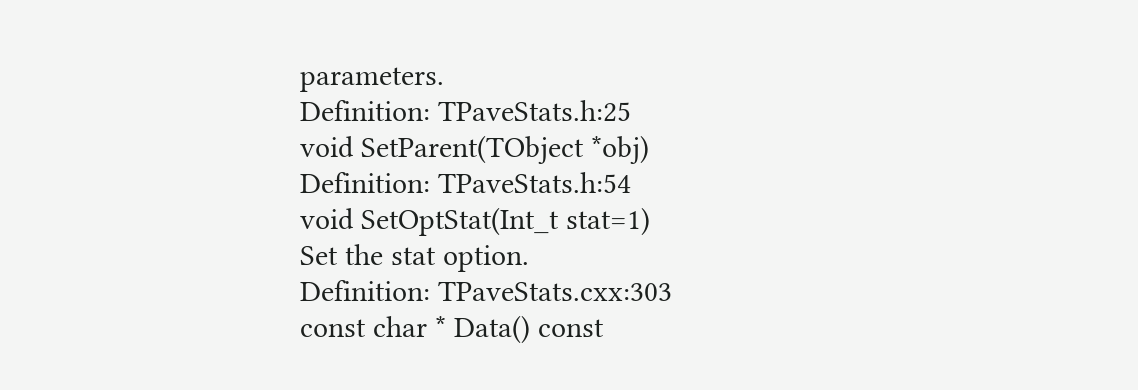parameters.
Definition: TPaveStats.h:25
void SetParent(TObject *obj)
Definition: TPaveStats.h:54
void SetOptStat(Int_t stat=1)
Set the stat option.
Definition: TPaveStats.cxx:303
const char * Data() const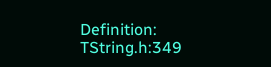Definition: TString.h:349